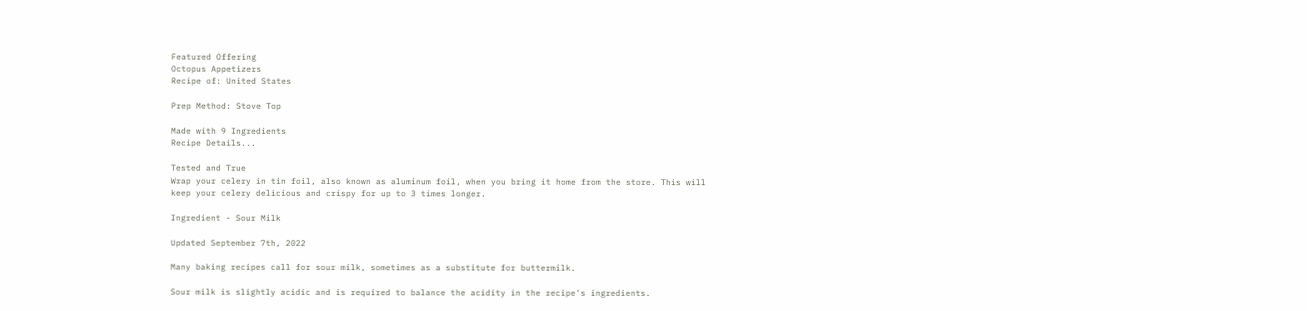Featured Offering
Octopus Appetizers
Recipe of: United States

Prep Method: Stove Top

Made with 9 Ingredients
Recipe Details...

Tested and True
Wrap your celery in tin foil, also known as aluminum foil, when you bring it home from the store. This will keep your celery delicious and crispy for up to 3 times longer.

Ingredient - Sour Milk

Updated September 7th, 2022

Many baking recipes call for sour milk, sometimes as a substitute for buttermilk.

Sour milk is slightly acidic and is required to balance the acidity in the recipe's ingredients.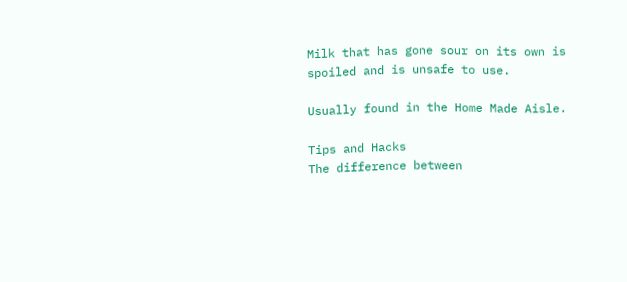Milk that has gone sour on its own is spoiled and is unsafe to use.

Usually found in the Home Made Aisle.

Tips and Hacks
The difference between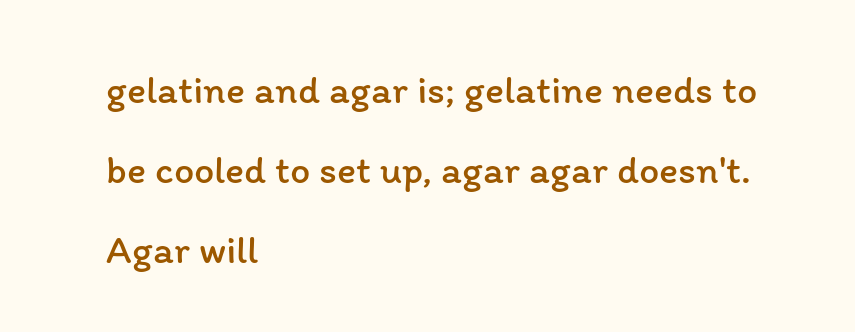gelatine and agar is; gelatine needs to be cooled to set up, agar agar doesn't. Agar will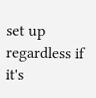set up regardless if it's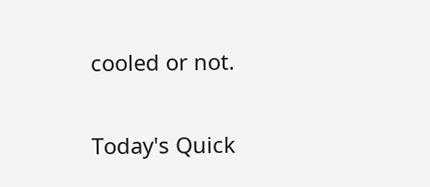cooled or not.

Today's Quick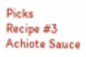Picks
Recipe #3
Achiote Sauce